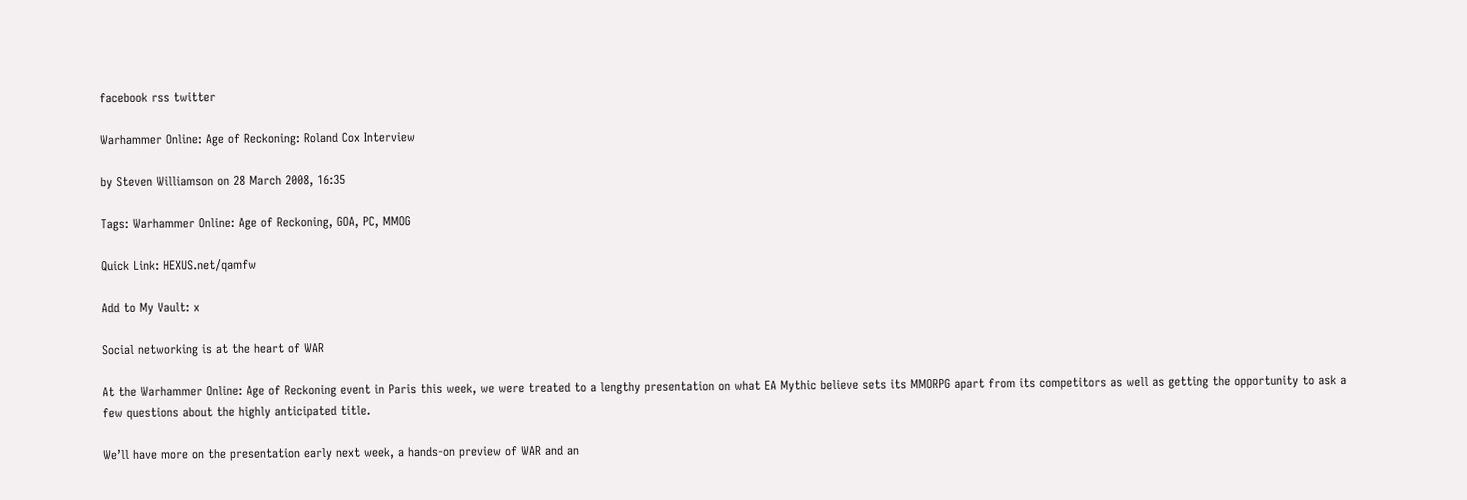facebook rss twitter

Warhammer Online: Age of Reckoning: Roland Cox Interview

by Steven Williamson on 28 March 2008, 16:35

Tags: Warhammer Online: Age of Reckoning, GOA, PC, MMOG

Quick Link: HEXUS.net/qamfw

Add to My Vault: x

Social networking is at the heart of WAR

At the Warhammer Online: Age of Reckoning event in Paris this week, we were treated to a lengthy presentation on what EA Mythic believe sets its MMORPG apart from its competitors as well as getting the opportunity to ask a few questions about the highly anticipated title.

We’ll have more on the presentation early next week, a hands-on preview of WAR and an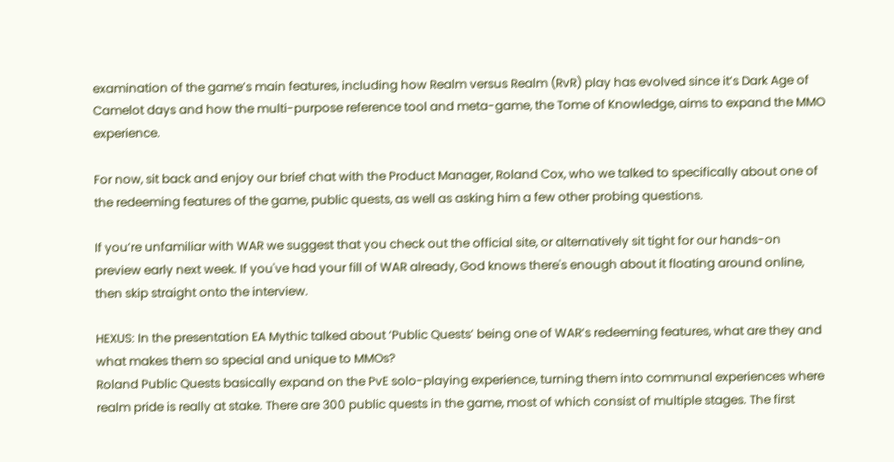examination of the game’s main features, including how Realm versus Realm (RvR) play has evolved since it’s Dark Age of Camelot days and how the multi-purpose reference tool and meta-game, the Tome of Knowledge, aims to expand the MMO experience.

For now, sit back and enjoy our brief chat with the Product Manager, Roland Cox, who we talked to specifically about one of the redeeming features of the game, public quests, as well as asking him a few other probing questions.

If you’re unfamiliar with WAR we suggest that you check out the official site, or alternatively sit tight for our hands-on preview early next week. If you've had your fill of WAR already, God knows there's enough about it floating around online, then skip straight onto the interview.

HEXUS: In the presentation EA Mythic talked about ‘Public Quests’ being one of WAR’s redeeming features, what are they and what makes them so special and unique to MMOs?
Roland Public Quests basically expand on the PvE solo-playing experience, turning them into communal experiences where realm pride is really at stake. There are 300 public quests in the game, most of which consist of multiple stages. The first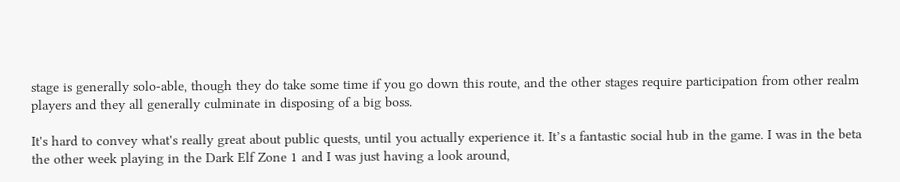stage is generally solo-able, though they do take some time if you go down this route, and the other stages require participation from other realm players and they all generally culminate in disposing of a big boss.

It's hard to convey what's really great about public quests, until you actually experience it. It’s a fantastic social hub in the game. I was in the beta the other week playing in the Dark Elf Zone 1 and I was just having a look around,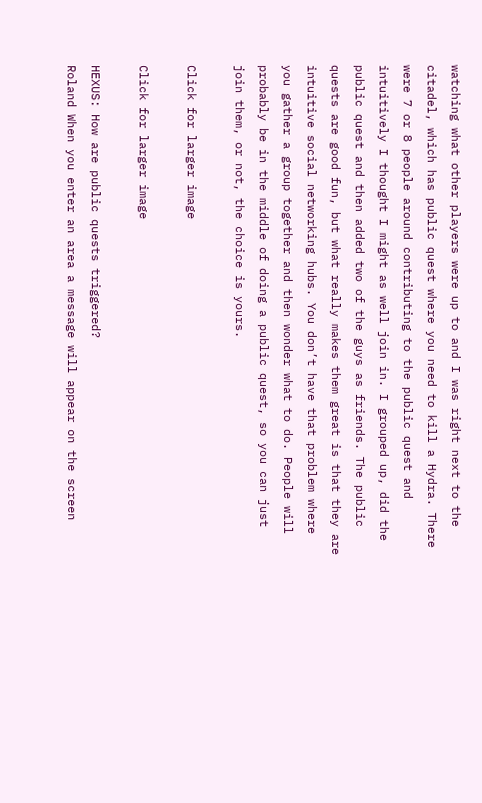watching what other players were up to and I was right next to the citadel, which has public quest where you need to kill a Hydra. There were 7 or 8 people around contributing to the public quest and intuitively I thought I might as well join in. I grouped up, did the public quest and then added two of the guys as friends. The public quests are good fun, but what really makes them great is that they are intuitive social networking hubs. You don’t have that problem where you gather a group together and then wonder what to do. People will probably be in the middle of doing a public quest, so you can just join them, or not, the choice is yours.

Click for larger image

Click for larger image

HEXUS: How are public quests triggered?
Roland When you enter an area a message will appear on the screen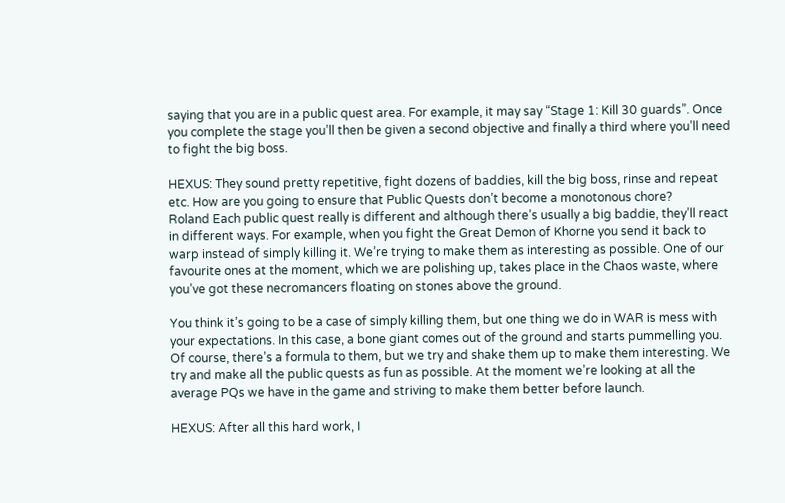saying that you are in a public quest area. For example, it may say “Stage 1: Kill 30 guards”. Once you complete the stage you’ll then be given a second objective and finally a third where you’ll need to fight the big boss.

HEXUS: They sound pretty repetitive, fight dozens of baddies, kill the big boss, rinse and repeat etc. How are you going to ensure that Public Quests don’t become a monotonous chore?
Roland Each public quest really is different and although there’s usually a big baddie, they’ll react in different ways. For example, when you fight the Great Demon of Khorne you send it back to warp instead of simply killing it. We’re trying to make them as interesting as possible. One of our favourite ones at the moment, which we are polishing up, takes place in the Chaos waste, where you’ve got these necromancers floating on stones above the ground.

You think it’s going to be a case of simply killing them, but one thing we do in WAR is mess with your expectations. In this case, a bone giant comes out of the ground and starts pummelling you. Of course, there’s a formula to them, but we try and shake them up to make them interesting. We try and make all the public quests as fun as possible. At the moment we’re looking at all the average PQs we have in the game and striving to make them better before launch.

HEXUS: After all this hard work, I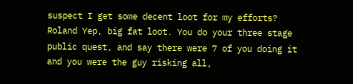suspect I get some decent loot for my efforts?
Roland Yep, big fat loot. You do your three stage public quest, and say there were 7 of you doing it and you were the guy risking all,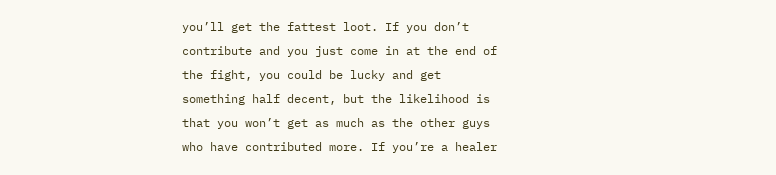you’ll get the fattest loot. If you don’t contribute and you just come in at the end of the fight, you could be lucky and get something half decent, but the likelihood is that you won’t get as much as the other guys who have contributed more. If you’re a healer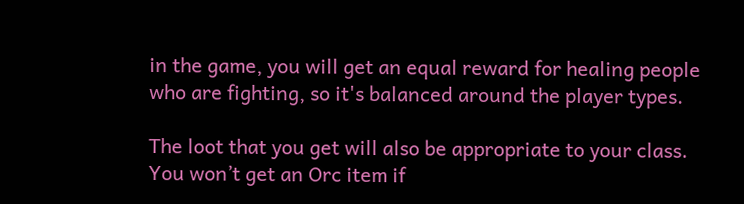in the game, you will get an equal reward for healing people who are fighting, so it's balanced around the player types.

The loot that you get will also be appropriate to your class. You won’t get an Orc item if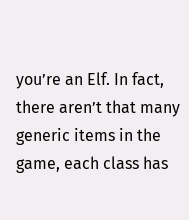you’re an Elf. In fact, there aren’t that many generic items in the game, each class has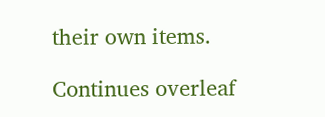their own items.

Continues overleaf